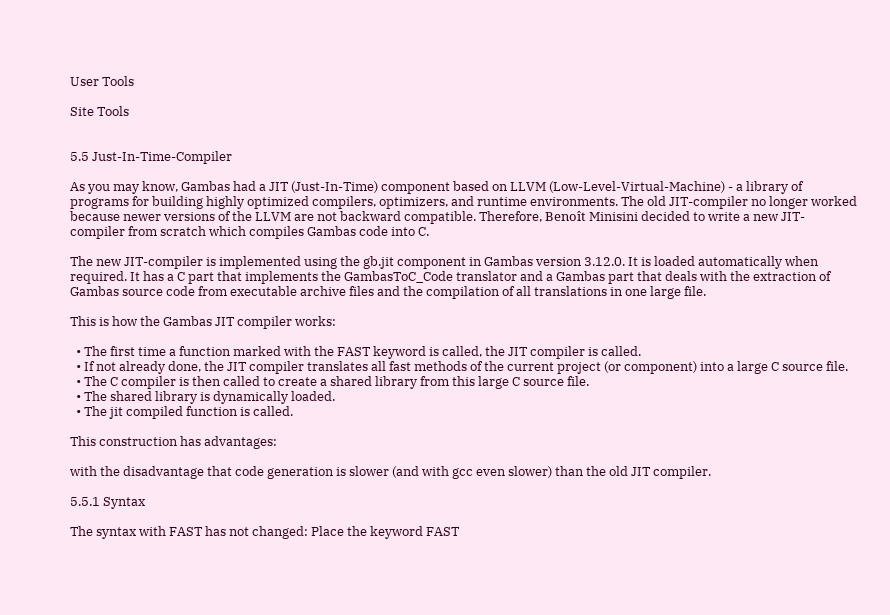User Tools

Site Tools


5.5 Just-In-Time-Compiler

As you may know, Gambas had a JIT (Just-In-Time) component based on LLVM (Low-Level-Virtual-Machine) - a library of programs for building highly optimized compilers, optimizers, and runtime environments. The old JIT-compiler no longer worked because newer versions of the LLVM are not backward compatible. Therefore, Benoît Minisini decided to write a new JIT-compiler from scratch which compiles Gambas code into C.

The new JIT-compiler is implemented using the gb.jit component in Gambas version 3.12.0. It is loaded automatically when required. It has a C part that implements the GambasToC_Code translator and a Gambas part that deals with the extraction of Gambas source code from executable archive files and the compilation of all translations in one large file.

This is how the Gambas JIT compiler works:

  • The first time a function marked with the FAST keyword is called, the JIT compiler is called.
  • If not already done, the JIT compiler translates all fast methods of the current project (or component) into a large C source file.
  • The C compiler is then called to create a shared library from this large C source file.
  • The shared library is dynamically loaded.
  • The jit compiled function is called.

This construction has advantages:

with the disadvantage that code generation is slower (and with gcc even slower) than the old JIT compiler.

5.5.1 Syntax

The syntax with FAST has not changed: Place the keyword FAST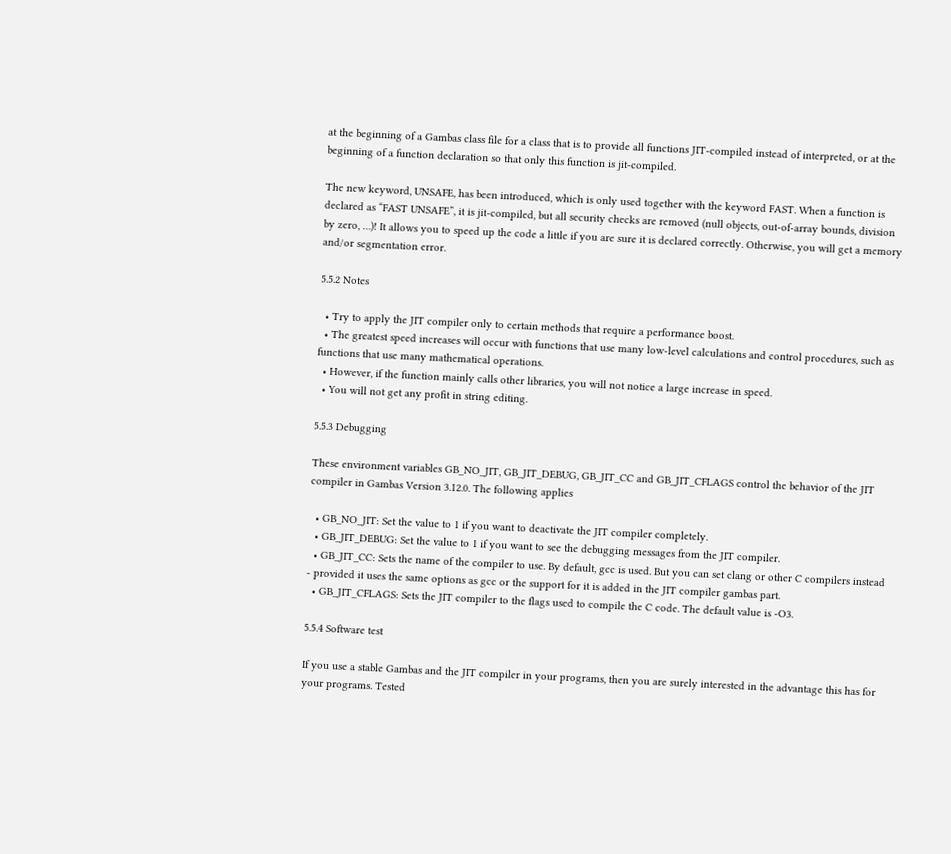at the beginning of a Gambas class file for a class that is to provide all functions JIT-compiled instead of interpreted, or at the beginning of a function declaration so that only this function is jit-compiled.

The new keyword, UNSAFE, has been introduced, which is only used together with the keyword FAST. When a function is declared as “FAST UNSAFE”, it is jit-compiled, but all security checks are removed (null objects, out-of-array bounds, division by zero, …)! It allows you to speed up the code a little if you are sure it is declared correctly. Otherwise, you will get a memory and/or segmentation error.

5.5.2 Notes

  • Try to apply the JIT compiler only to certain methods that require a performance boost.
  • The greatest speed increases will occur with functions that use many low-level calculations and control procedures, such as functions that use many mathematical operations.
  • However, if the function mainly calls other libraries, you will not notice a large increase in speed.
  • You will not get any profit in string editing.

5.5.3 Debugging

These environment variables GB_NO_JIT, GB_JIT_DEBUG, GB_JIT_CC and GB_JIT_CFLAGS control the behavior of the JIT compiler in Gambas Version 3.12.0. The following applies

  • GB_NO_JIT: Set the value to 1 if you want to deactivate the JIT compiler completely.
  • GB_JIT_DEBUG: Set the value to 1 if you want to see the debugging messages from the JIT compiler.
  • GB_JIT_CC: Sets the name of the compiler to use. By default, gcc is used. But you can set clang or other C compilers instead - provided it uses the same options as gcc or the support for it is added in the JIT compiler gambas part.
  • GB_JIT_CFLAGS: Sets the JIT compiler to the flags used to compile the C code. The default value is -O3.

5.5.4 Software test

If you use a stable Gambas and the JIT compiler in your programs, then you are surely interested in the advantage this has for your programs. Tested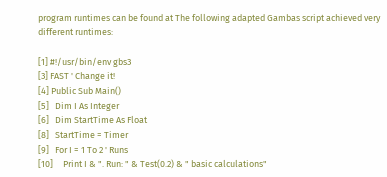program runtimes can be found at The following adapted Gambas script achieved very different runtimes:

[1] #!/usr/bin/env gbs3
[3] FAST ' Change it!
[4] Public Sub Main()
[5]   Dim I As Integer
[6]   Dim StartTime As Float
[8]   StartTime = Timer
[9]   For I = 1 To 2 ' Runs
[10]     Print I & ". Run: " & Test(0.2) & " basic calculations"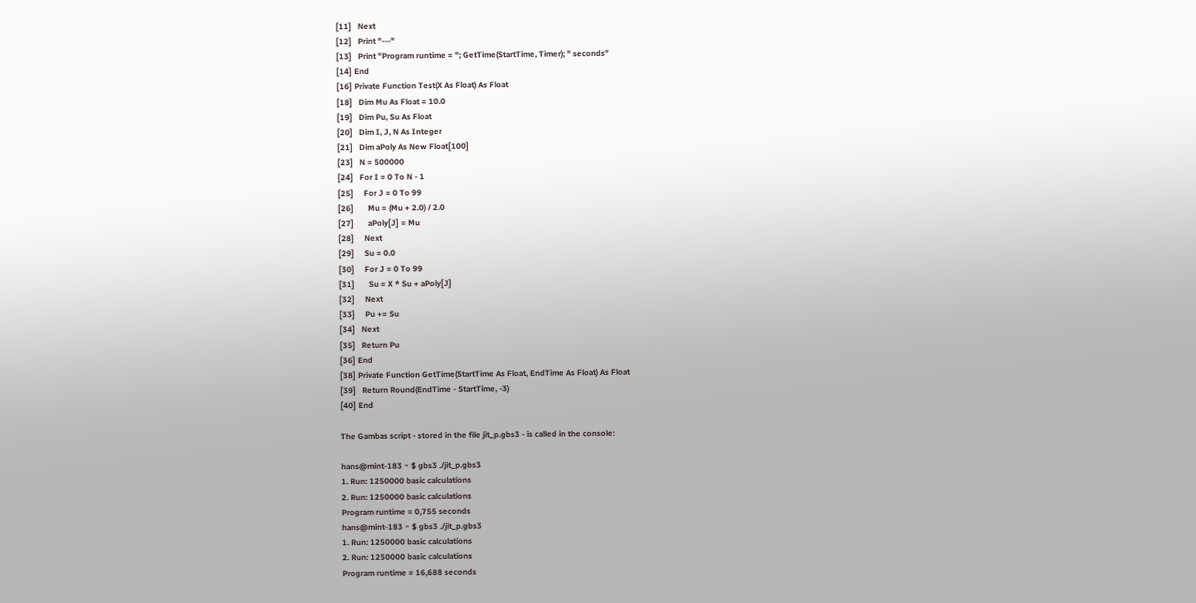[11]   Next
[12]   Print "---"
[13]   Print "Program runtime = "; GetTime(StartTime, Timer); " seconds"
[14] End
[16] Private Function Test(X As Float) As Float
[18]   Dim Mu As Float = 10.0
[19]   Dim Pu, Su As Float
[20]   Dim I, J, N As Integer
[21]   Dim aPoly As New Float[100]
[23]   N = 500000
[24]   For I = 0 To N - 1
[25]     For J = 0 To 99
[26]       Mu = (Mu + 2.0) / 2.0
[27]       aPoly[J] = Mu
[28]     Next
[29]     Su = 0.0
[30]     For J = 0 To 99
[31]       Su = X * Su + aPoly[J]
[32]     Next
[33]     Pu += Su
[34]   Next
[35]   Return Pu
[36] End
[38] Private Function GetTime(StartTime As Float, EndTime As Float) As Float
[39]   Return Round(EndTime - StartTime, -3)
[40] End

The Gambas script - stored in the file jit_p.gbs3 - is called in the console:

hans@mint-183 ~ $ gbs3 ./jit_p.gbs3
1. Run: 1250000 basic calculations
2. Run: 1250000 basic calculations
Program runtime = 0,755 seconds
hans@mint-183 ~ $ gbs3 ./jit_p.gbs3
1. Run: 1250000 basic calculations
2. Run: 1250000 basic calculations
Program runtime = 16,688 seconds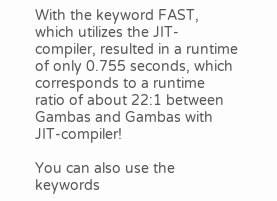With the keyword FAST, which utilizes the JIT-compiler, resulted in a runtime of only 0.755 seconds, which corresponds to a runtime ratio of about 22:1 between Gambas and Gambas with JIT-compiler!

You can also use the keywords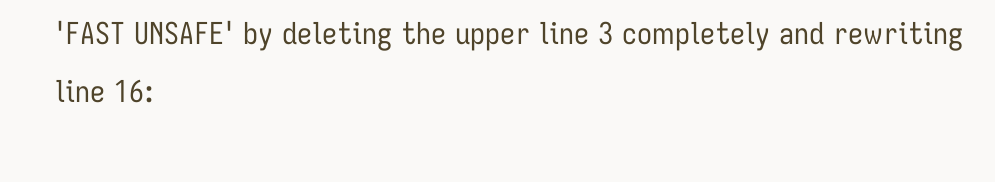'FAST UNSAFE' by deleting the upper line 3 completely and rewriting line 16: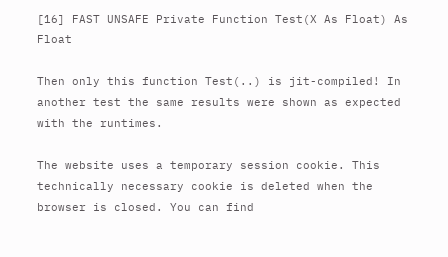[16] FAST UNSAFE Private Function Test(X As Float) As Float

Then only this function Test(..) is jit-compiled! In another test the same results were shown as expected with the runtimes.

The website uses a temporary session cookie. This technically necessary cookie is deleted when the browser is closed. You can find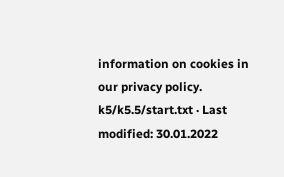information on cookies in our privacy policy.
k5/k5.5/start.txt · Last modified: 30.01.2022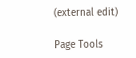(external edit)

Page Tools